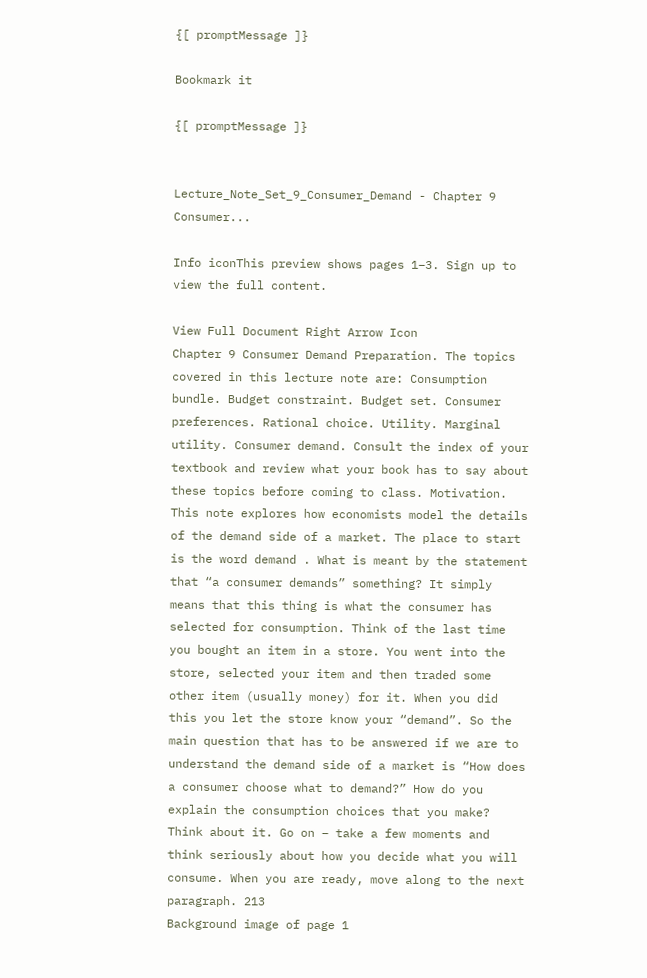{[ promptMessage ]}

Bookmark it

{[ promptMessage ]}


Lecture_Note_Set_9_Consumer_Demand - Chapter 9 Consumer...

Info iconThis preview shows pages 1–3. Sign up to view the full content.

View Full Document Right Arrow Icon
Chapter 9 Consumer Demand Preparation. The topics covered in this lecture note are: Consumption bundle. Budget constraint. Budget set. Consumer preferences. Rational choice. Utility. Marginal utility. Consumer demand. Consult the index of your textbook and review what your book has to say about these topics before coming to class. Motivation. This note explores how economists model the details of the demand side of a market. The place to start is the word demand . What is meant by the statement that “a consumer demands” something? It simply means that this thing is what the consumer has selected for consumption. Think of the last time you bought an item in a store. You went into the store, selected your item and then traded some other item (usually money) for it. When you did this you let the store know your “demand”. So the main question that has to be answered if we are to understand the demand side of a market is “How does a consumer choose what to demand?” How do you explain the consumption choices that you make? Think about it. Go on – take a few moments and think seriously about how you decide what you will consume. When you are ready, move along to the next paragraph. 213
Background image of page 1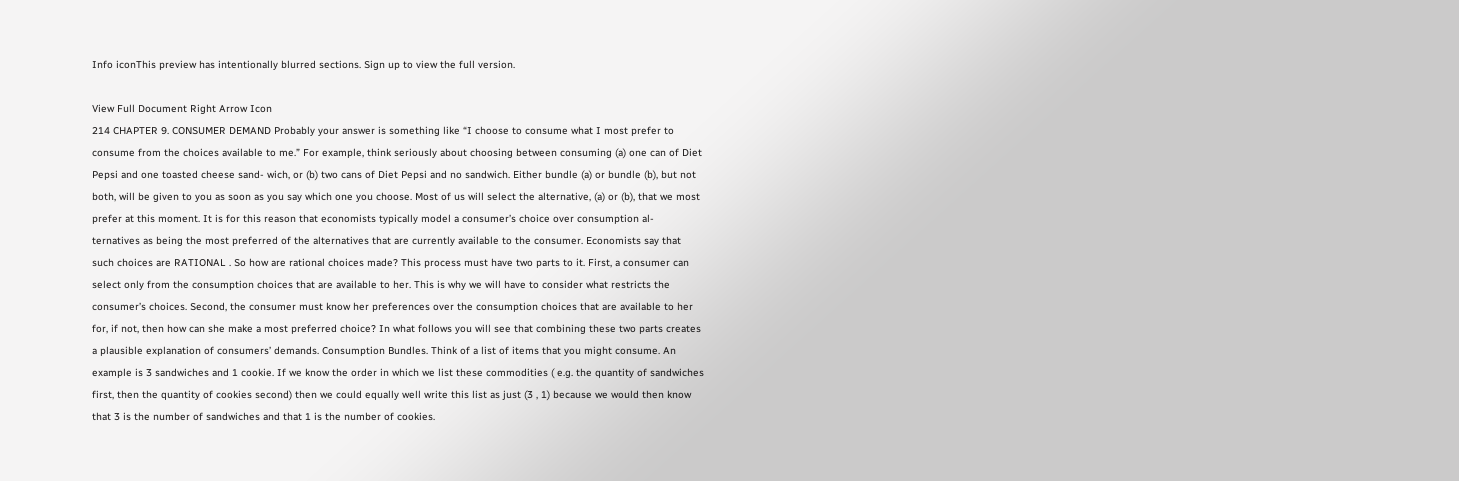Info iconThis preview has intentionally blurred sections. Sign up to view the full version.

View Full Document Right Arrow Icon
214 CHAPTER 9. CONSUMER DEMAND Probably your answer is something like “I choose to consume what I most prefer to consume from the choices available to me.” For example, think seriously about choosing between consuming (a) one can of Diet Pepsi and one toasted cheese sand- wich, or (b) two cans of Diet Pepsi and no sandwich. Either bundle (a) or bundle (b), but not both, will be given to you as soon as you say which one you choose. Most of us will select the alternative, (a) or (b), that we most prefer at this moment. It is for this reason that economists typically model a consumer’s choice over consumption al- ternatives as being the most preferred of the alternatives that are currently available to the consumer. Economists say that such choices are RATIONAL . So how are rational choices made? This process must have two parts to it. First, a consumer can select only from the consumption choices that are available to her. This is why we will have to consider what restricts the consumer’s choices. Second, the consumer must know her preferences over the consumption choices that are available to her for, if not, then how can she make a most preferred choice? In what follows you will see that combining these two parts creates a plausible explanation of consumers’ demands. Consumption Bundles. Think of a list of items that you might consume. An example is 3 sandwiches and 1 cookie. If we know the order in which we list these commodities ( e.g. the quantity of sandwiches first, then the quantity of cookies second) then we could equally well write this list as just (3 , 1) because we would then know that 3 is the number of sandwiches and that 1 is the number of cookies.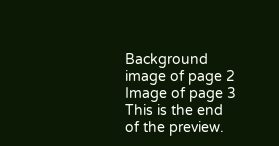Background image of page 2
Image of page 3
This is the end of the preview.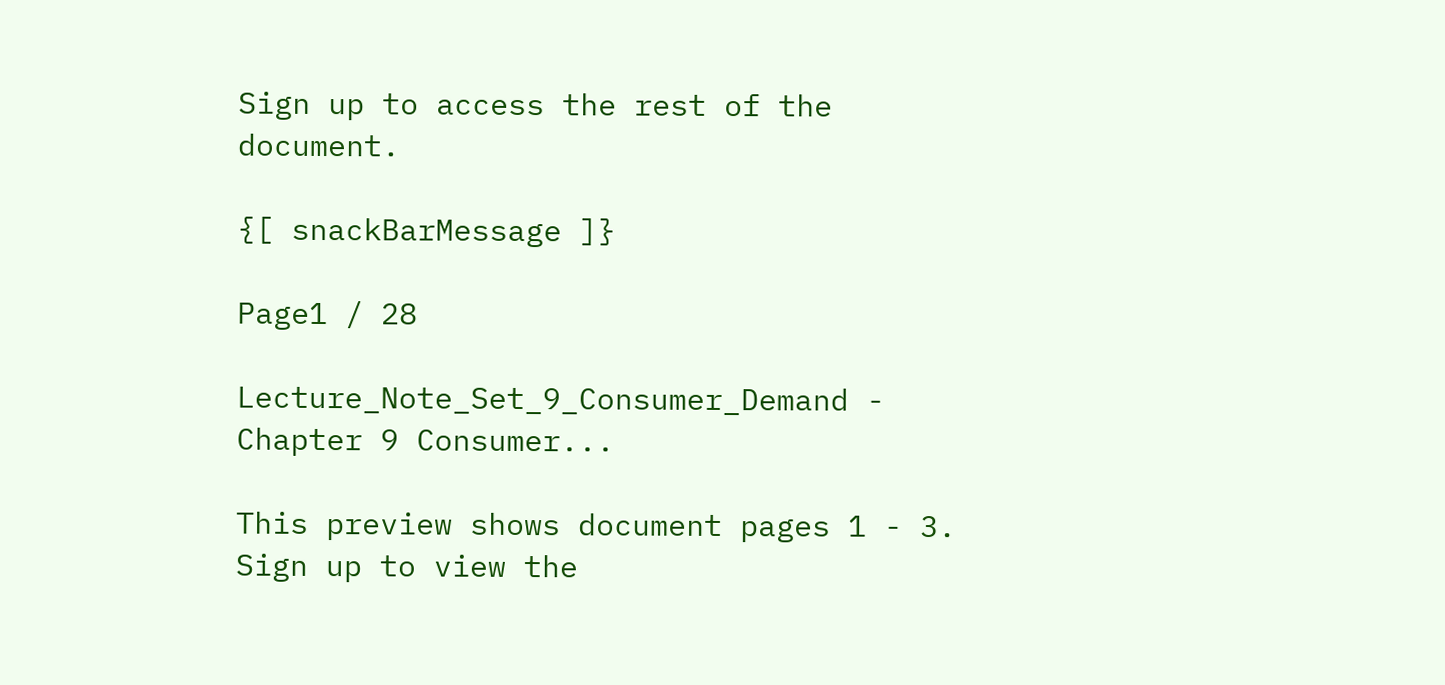Sign up to access the rest of the document.

{[ snackBarMessage ]}

Page1 / 28

Lecture_Note_Set_9_Consumer_Demand - Chapter 9 Consumer...

This preview shows document pages 1 - 3. Sign up to view the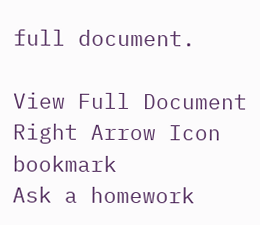full document.

View Full Document Right Arrow Icon bookmark
Ask a homework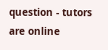question - tutors are online